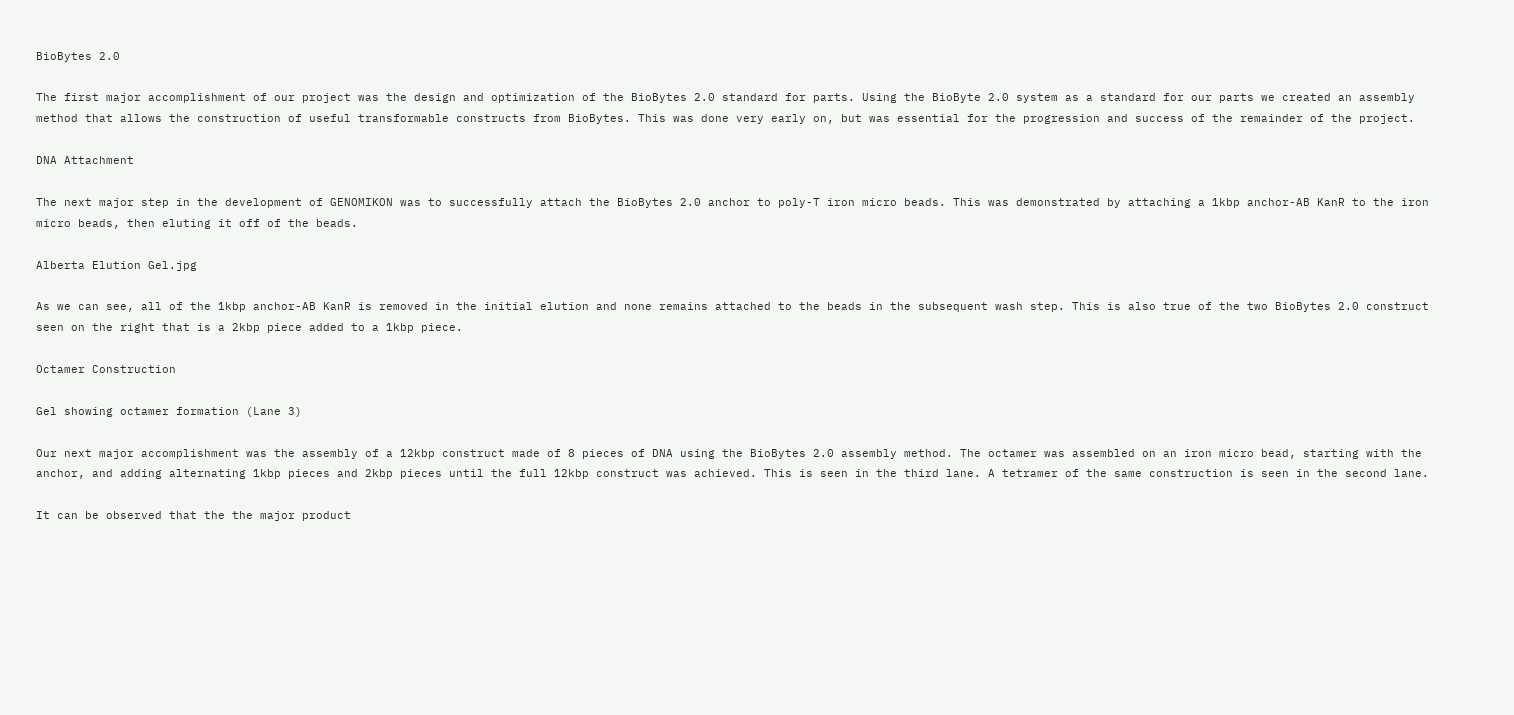BioBytes 2.0

The first major accomplishment of our project was the design and optimization of the BioBytes 2.0 standard for parts. Using the BioByte 2.0 system as a standard for our parts we created an assembly method that allows the construction of useful transformable constructs from BioBytes. This was done very early on, but was essential for the progression and success of the remainder of the project.

DNA Attachment

The next major step in the development of GENOMIKON was to successfully attach the BioBytes 2.0 anchor to poly-T iron micro beads. This was demonstrated by attaching a 1kbp anchor-AB KanR to the iron micro beads, then eluting it off of the beads.

Alberta Elution Gel.jpg

As we can see, all of the 1kbp anchor-AB KanR is removed in the initial elution and none remains attached to the beads in the subsequent wash step. This is also true of the two BioBytes 2.0 construct seen on the right that is a 2kbp piece added to a 1kbp piece.

Octamer Construction

Gel showing octamer formation (Lane 3)

Our next major accomplishment was the assembly of a 12kbp construct made of 8 pieces of DNA using the BioBytes 2.0 assembly method. The octamer was assembled on an iron micro bead, starting with the anchor, and adding alternating 1kbp pieces and 2kbp pieces until the full 12kbp construct was achieved. This is seen in the third lane. A tetramer of the same construction is seen in the second lane.

It can be observed that the the major product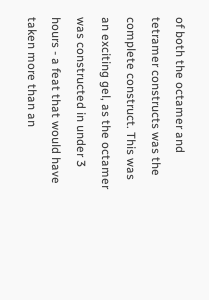of both the octamer and tetramer constructs was the complete construct. This was an exciting gel, as the octamer was constructed in under 3 hours - a feat that would have taken more than an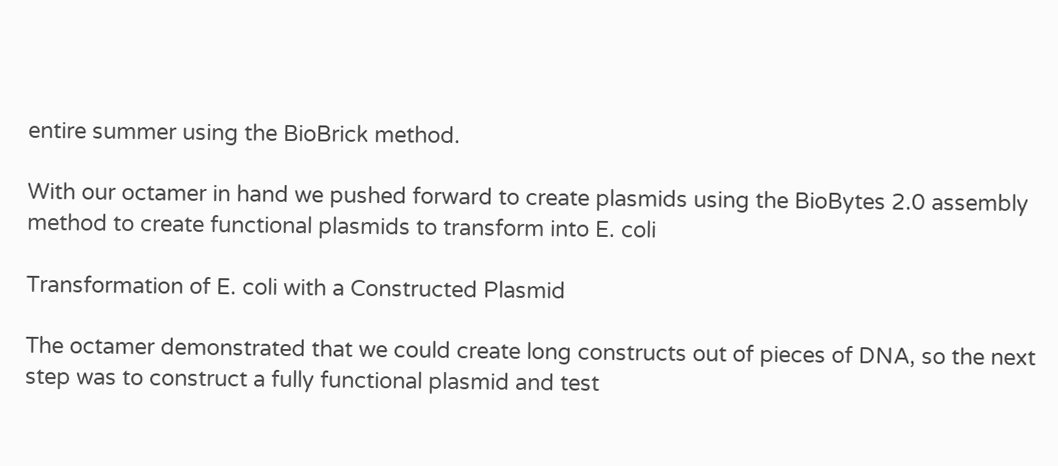entire summer using the BioBrick method.

With our octamer in hand we pushed forward to create plasmids using the BioBytes 2.0 assembly method to create functional plasmids to transform into E. coli

Transformation of E. coli with a Constructed Plasmid

The octamer demonstrated that we could create long constructs out of pieces of DNA, so the next step was to construct a fully functional plasmid and test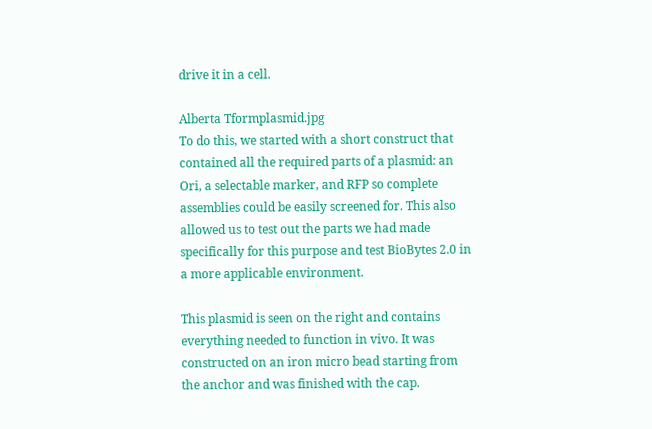drive it in a cell.

Alberta Tformplasmid.jpg
To do this, we started with a short construct that contained all the required parts of a plasmid: an Ori, a selectable marker, and RFP so complete assemblies could be easily screened for. This also allowed us to test out the parts we had made specifically for this purpose and test BioBytes 2.0 in a more applicable environment.

This plasmid is seen on the right and contains everything needed to function in vivo. It was constructed on an iron micro bead starting from the anchor and was finished with the cap.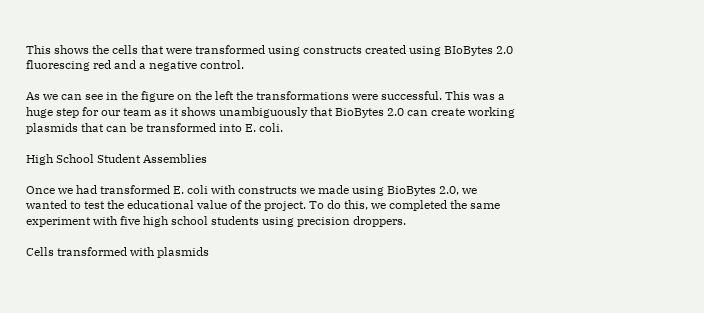This shows the cells that were transformed using constructs created using BIoBytes 2.0 fluorescing red and a negative control.

As we can see in the figure on the left the transformations were successful. This was a huge step for our team as it shows unambiguously that BioBytes 2.0 can create working plasmids that can be transformed into E. coli.

High School Student Assemblies

Once we had transformed E. coli with constructs we made using BioBytes 2.0, we wanted to test the educational value of the project. To do this, we completed the same experiment with five high school students using precision droppers.

Cells transformed with plasmids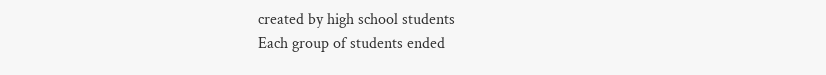created by high school students
Each group of students ended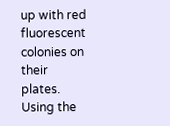up with red fluorescent colonies on their plates. Using the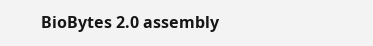BioBytes 2.0 assembly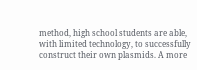method, high school students are able, with limited technology, to successfully construct their own plasmids. A more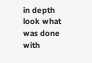in depth look what was done with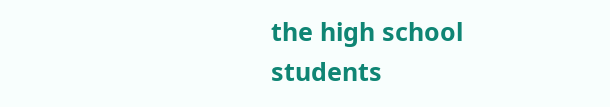the high school students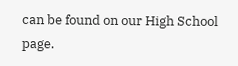can be found on our High School page.